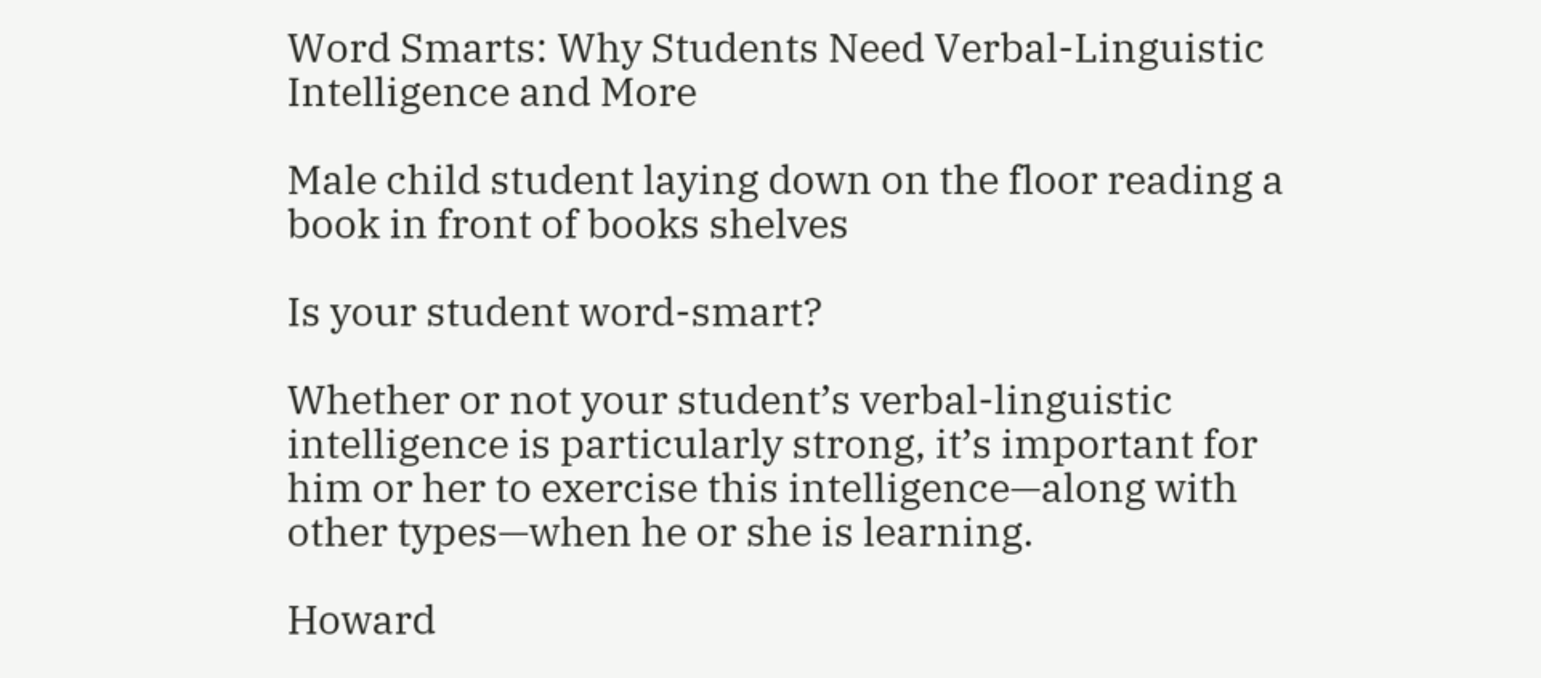Word Smarts: Why Students Need Verbal-Linguistic Intelligence and More

Male child student laying down on the floor reading a book in front of books shelves

Is your student word-smart?

Whether or not your student’s verbal-linguistic intelligence is particularly strong, it’s important for him or her to exercise this intelligence—along with other types—when he or she is learning.

Howard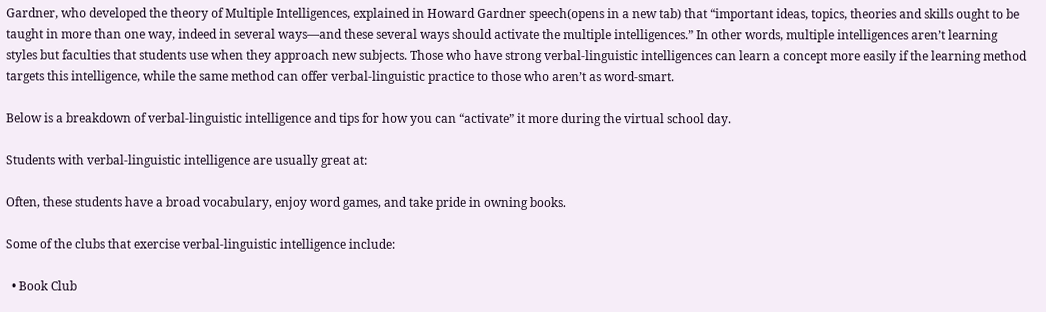Gardner, who developed the theory of Multiple Intelligences, explained in Howard Gardner speech(opens in a new tab) that “important ideas, topics, theories and skills ought to be taught in more than one way, indeed in several ways—and these several ways should activate the multiple intelligences.” In other words, multiple intelligences aren’t learning styles but faculties that students use when they approach new subjects. Those who have strong verbal-linguistic intelligences can learn a concept more easily if the learning method targets this intelligence, while the same method can offer verbal-linguistic practice to those who aren’t as word-smart.

Below is a breakdown of verbal-linguistic intelligence and tips for how you can “activate” it more during the virtual school day.

Students with verbal-linguistic intelligence are usually great at:

Often, these students have a broad vocabulary, enjoy word games, and take pride in owning books.

Some of the clubs that exercise verbal-linguistic intelligence include:

  • Book Club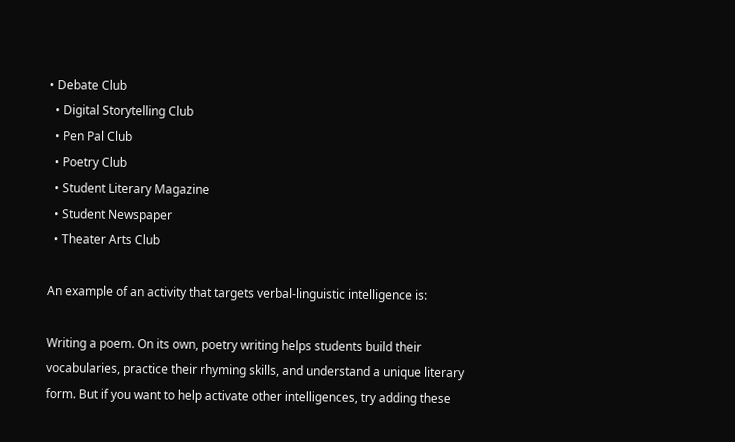• Debate Club
  • Digital Storytelling Club
  • Pen Pal Club
  • Poetry Club
  • Student Literary Magazine
  • Student Newspaper
  • Theater Arts Club

An example of an activity that targets verbal-linguistic intelligence is:

Writing a poem. On its own, poetry writing helps students build their vocabularies, practice their rhyming skills, and understand a unique literary form. But if you want to help activate other intelligences, try adding these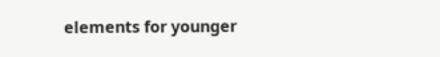elements for younger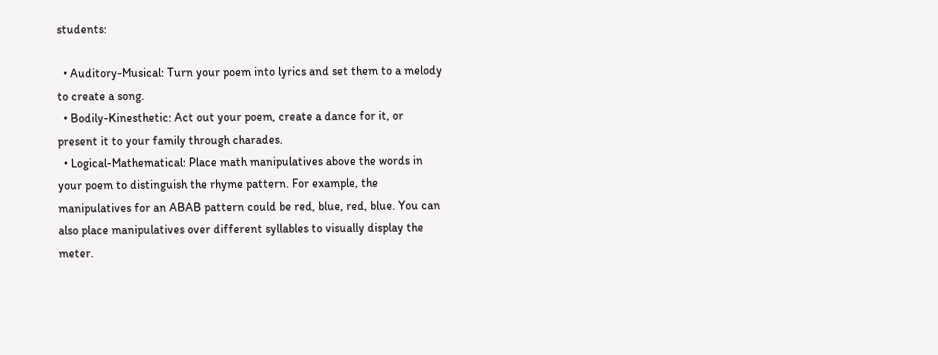students:

  • Auditory-Musical: Turn your poem into lyrics and set them to a melody to create a song.
  • Bodily-Kinesthetic: Act out your poem, create a dance for it, or present it to your family through charades.
  • Logical-Mathematical: Place math manipulatives above the words in your poem to distinguish the rhyme pattern. For example, the manipulatives for an ABAB pattern could be red, blue, red, blue. You can also place manipulatives over different syllables to visually display the meter.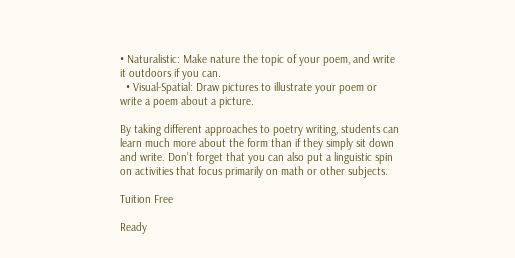• Naturalistic: Make nature the topic of your poem, and write it outdoors if you can.
  • Visual-Spatial: Draw pictures to illustrate your poem or write a poem about a picture.

By taking different approaches to poetry writing, students can learn much more about the form than if they simply sit down and write. Don’t forget that you can also put a linguistic spin on activities that focus primarily on math or other subjects.

Tuition Free

Ready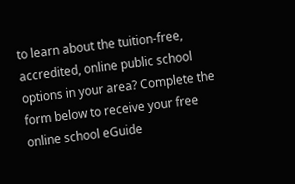to learn about the tuition-free, accredited, online public school options in your area? Complete the form below to receive your free online school eGuide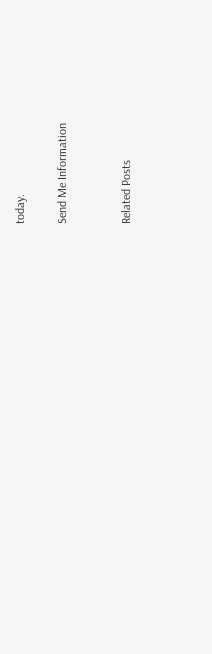today.

Send Me Information


Related Posts